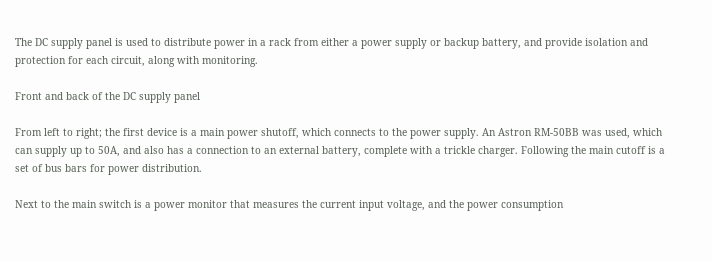The DC supply panel is used to distribute power in a rack from either a power supply or backup battery, and provide isolation and protection for each circuit, along with monitoring.

Front and back of the DC supply panel

From left to right; the first device is a main power shutoff, which connects to the power supply. An Astron RM-50BB was used, which can supply up to 50A, and also has a connection to an external battery, complete with a trickle charger. Following the main cutoff is a set of bus bars for power distribution.

Next to the main switch is a power monitor that measures the current input voltage, and the power consumption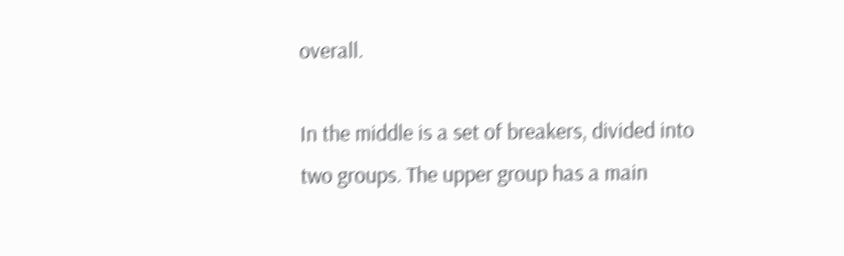overall.

In the middle is a set of breakers, divided into two groups. The upper group has a main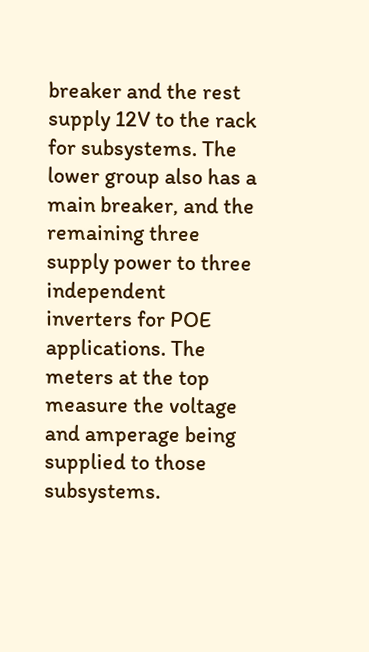breaker and the rest supply 12V to the rack for subsystems. The lower group also has a main breaker, and the remaining three supply power to three independent inverters for POE applications. The meters at the top measure the voltage and amperage being supplied to those subsystems.